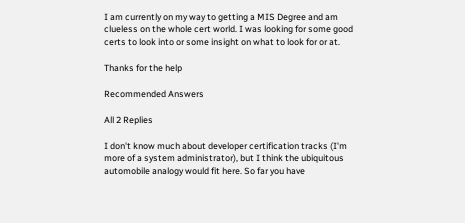I am currently on my way to getting a MIS Degree and am clueless on the whole cert world. I was looking for some good certs to look into or some insight on what to look for or at.

Thanks for the help

Recommended Answers

All 2 Replies

I don't know much about developer certification tracks (I'm more of a system administrator), but I think the ubiquitous automobile analogy would fit here. So far you have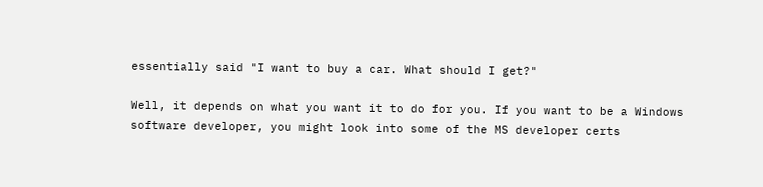essentially said "I want to buy a car. What should I get?"

Well, it depends on what you want it to do for you. If you want to be a Windows software developer, you might look into some of the MS developer certs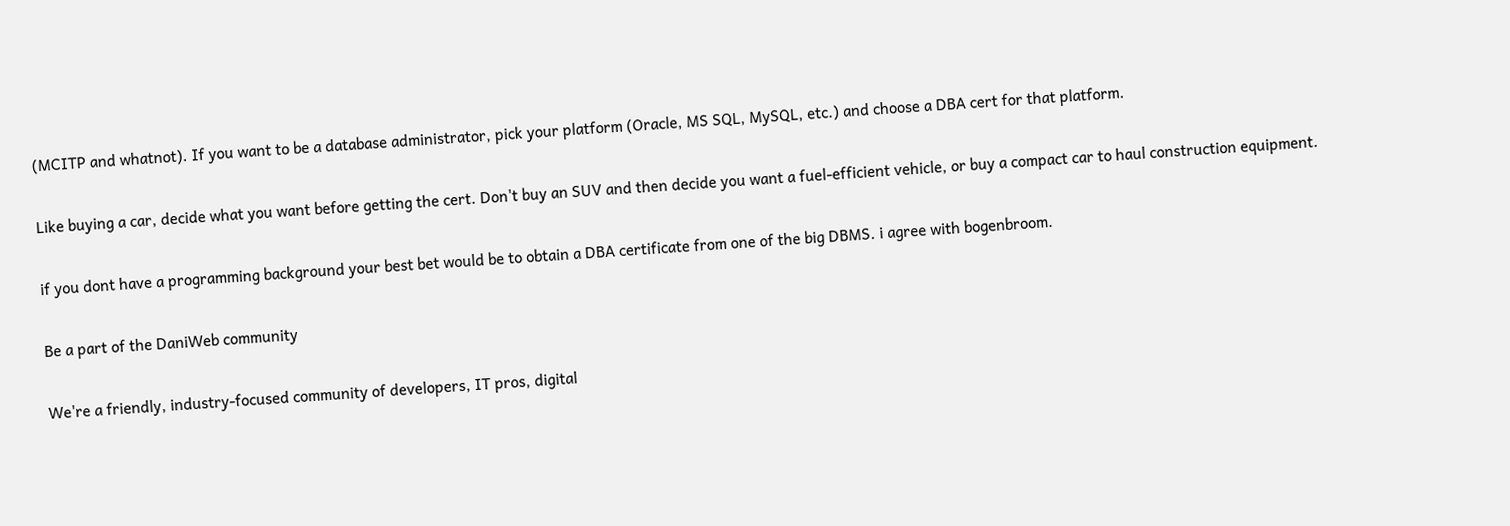(MCITP and whatnot). If you want to be a database administrator, pick your platform (Oracle, MS SQL, MySQL, etc.) and choose a DBA cert for that platform.

Like buying a car, decide what you want before getting the cert. Don't buy an SUV and then decide you want a fuel-efficient vehicle, or buy a compact car to haul construction equipment.

if you dont have a programming background your best bet would be to obtain a DBA certificate from one of the big DBMS. i agree with bogenbroom.

Be a part of the DaniWeb community

We're a friendly, industry-focused community of developers, IT pros, digital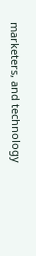marketers, and technology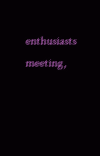enthusiasts meeting,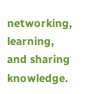networking, learning, and sharing knowledge.